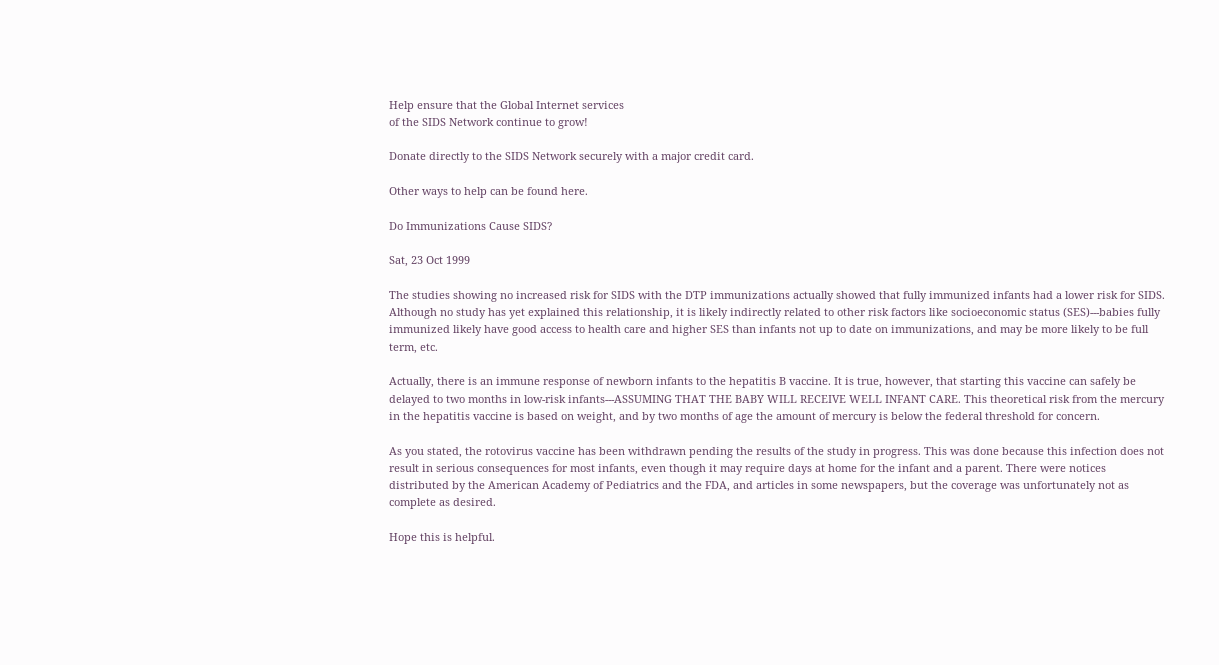Help ensure that the Global Internet services
of the SIDS Network continue to grow!

Donate directly to the SIDS Network securely with a major credit card.

Other ways to help can be found here.

Do Immunizations Cause SIDS?

Sat, 23 Oct 1999

The studies showing no increased risk for SIDS with the DTP immunizations actually showed that fully immunized infants had a lower risk for SIDS. Although no study has yet explained this relationship, it is likely indirectly related to other risk factors like socioeconomic status (SES)---babies fully immunized likely have good access to health care and higher SES than infants not up to date on immunizations, and may be more likely to be full term, etc.

Actually, there is an immune response of newborn infants to the hepatitis B vaccine. It is true, however, that starting this vaccine can safely be delayed to two months in low-risk infants---ASSUMING THAT THE BABY WILL RECEIVE WELL INFANT CARE. This theoretical risk from the mercury in the hepatitis vaccine is based on weight, and by two months of age the amount of mercury is below the federal threshold for concern.

As you stated, the rotovirus vaccine has been withdrawn pending the results of the study in progress. This was done because this infection does not result in serious consequences for most infants, even though it may require days at home for the infant and a parent. There were notices distributed by the American Academy of Pediatrics and the FDA, and articles in some newspapers, but the coverage was unfortunately not as complete as desired.

Hope this is helpful.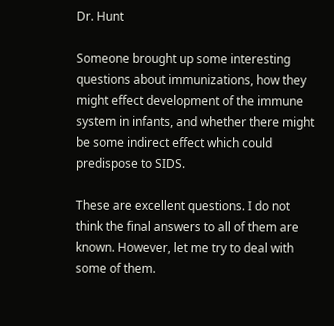Dr. Hunt

Someone brought up some interesting questions about immunizations, how they might effect development of the immune system in infants, and whether there might be some indirect effect which could predispose to SIDS.

These are excellent questions. I do not think the final answers to all of them are known. However, let me try to deal with some of them.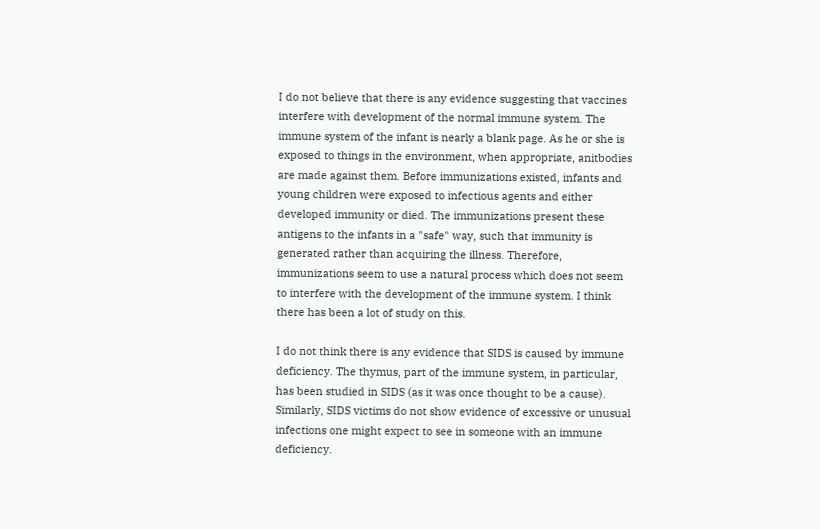I do not believe that there is any evidence suggesting that vaccines interfere with development of the normal immune system. The immune system of the infant is nearly a blank page. As he or she is exposed to things in the environment, when appropriate, anitbodies are made against them. Before immunizations existed, infants and young children were exposed to infectious agents and either developed immunity or died. The immunizations present these antigens to the infants in a "safe" way, such that immunity is generated rather than acquiring the illness. Therefore, immunizations seem to use a natural process which does not seem to interfere with the development of the immune system. I think there has been a lot of study on this.

I do not think there is any evidence that SIDS is caused by immune deficiency. The thymus, part of the immune system, in particular, has been studied in SIDS (as it was once thought to be a cause). Similarly, SIDS victims do not show evidence of excessive or unusual infections one might expect to see in someone with an immune deficiency.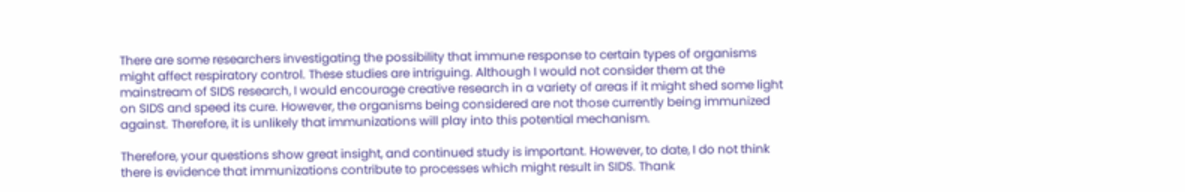There are some researchers investigating the possibility that immune response to certain types of organisms might affect respiratory control. These studies are intriguing. Although I would not consider them at the mainstream of SIDS research, I would encourage creative research in a variety of areas if it might shed some light on SIDS and speed its cure. However, the organisms being considered are not those currently being immunized against. Therefore, it is unlikely that immunizations will play into this potential mechanism.

Therefore, your questions show great insight, and continued study is important. However, to date, I do not think there is evidence that immunizations contribute to processes which might result in SIDS. Thank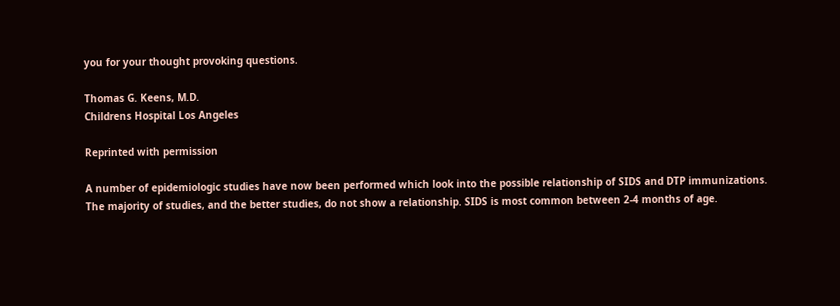you for your thought provoking questions.

Thomas G. Keens, M.D.
Childrens Hospital Los Angeles

Reprinted with permission

A number of epidemiologic studies have now been performed which look into the possible relationship of SIDS and DTP immunizations. The majority of studies, and the better studies, do not show a relationship. SIDS is most common between 2-4 months of age.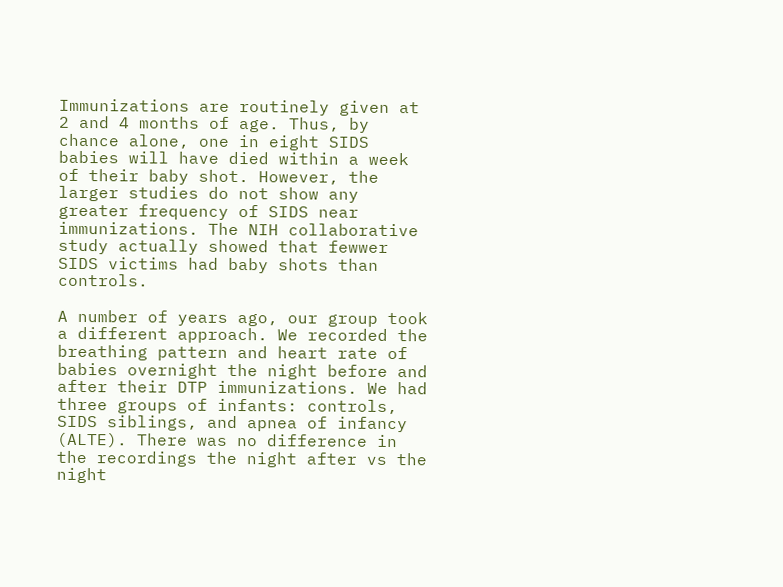Immunizations are routinely given at 2 and 4 months of age. Thus, by chance alone, one in eight SIDS babies will have died within a week of their baby shot. However, the larger studies do not show any greater frequency of SIDS near immunizations. The NIH collaborative study actually showed that fewwer SIDS victims had baby shots than controls.

A number of years ago, our group took a different approach. We recorded the breathing pattern and heart rate of babies overnight the night before and after their DTP immunizations. We had three groups of infants: controls, SIDS siblings, and apnea of infancy (ALTE). There was no difference in the recordings the night after vs the night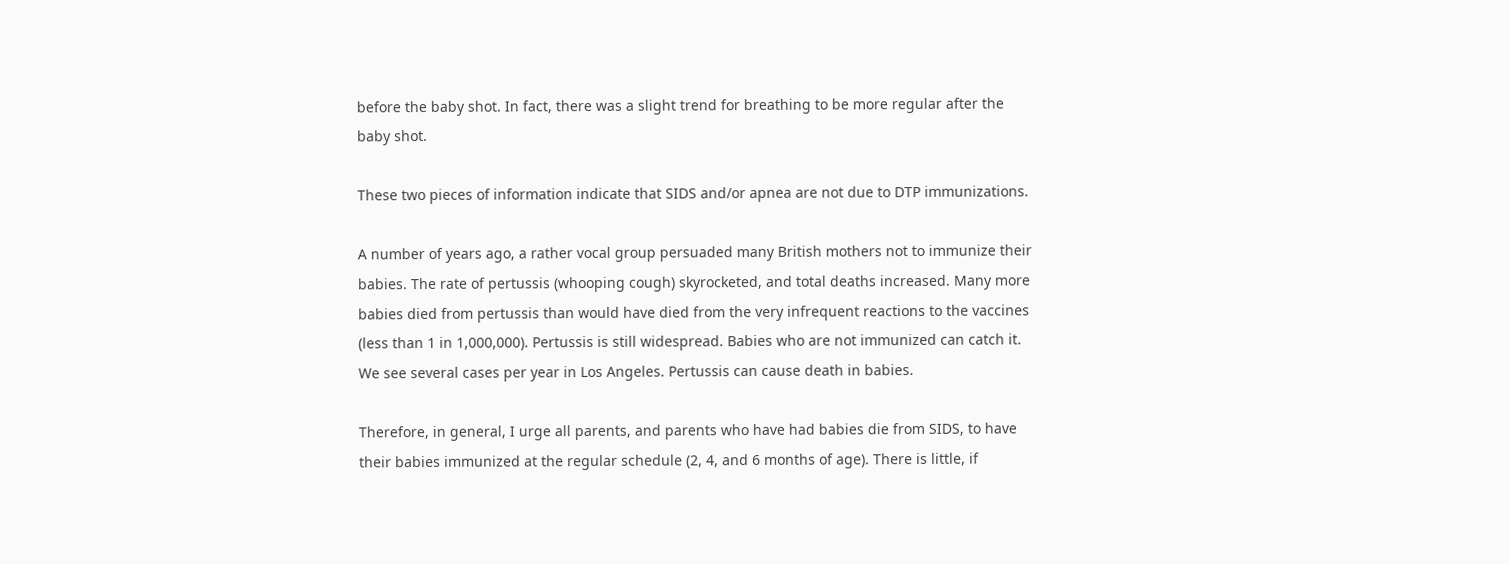before the baby shot. In fact, there was a slight trend for breathing to be more regular after the baby shot.

These two pieces of information indicate that SIDS and/or apnea are not due to DTP immunizations.

A number of years ago, a rather vocal group persuaded many British mothers not to immunize their babies. The rate of pertussis (whooping cough) skyrocketed, and total deaths increased. Many more babies died from pertussis than would have died from the very infrequent reactions to the vaccines (less than 1 in 1,000,000). Pertussis is still widespread. Babies who are not immunized can catch it. We see several cases per year in Los Angeles. Pertussis can cause death in babies.

Therefore, in general, I urge all parents, and parents who have had babies die from SIDS, to have their babies immunized at the regular schedule (2, 4, and 6 months of age). There is little, if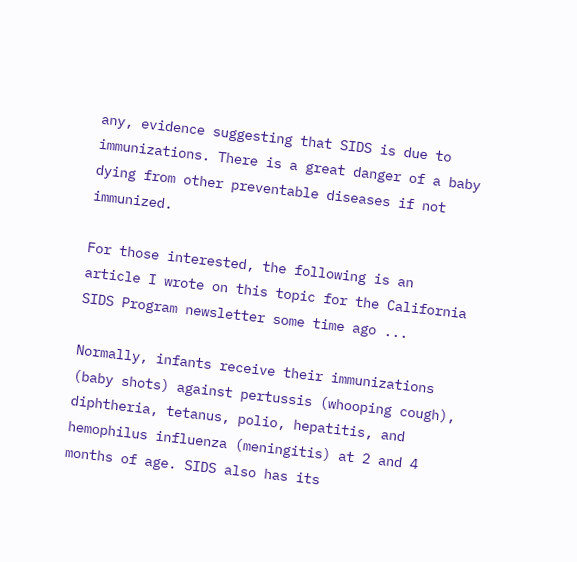any, evidence suggesting that SIDS is due to immunizations. There is a great danger of a baby dying from other preventable diseases if not immunized.

For those interested, the following is an article I wrote on this topic for the California SIDS Program newsletter some time ago ...

Normally, infants receive their immunizations (baby shots) against pertussis (whooping cough), diphtheria, tetanus, polio, hepatitis, and hemophilus influenza (meningitis) at 2 and 4 months of age. SIDS also has its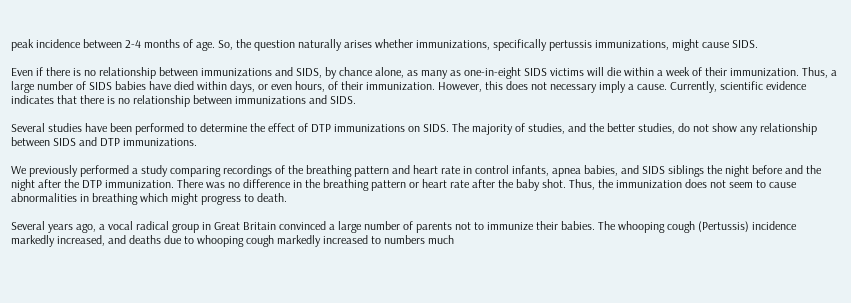peak incidence between 2-4 months of age. So, the question naturally arises whether immunizations, specifically pertussis immunizations, might cause SIDS.

Even if there is no relationship between immunizations and SIDS, by chance alone, as many as one-in-eight SIDS victims will die within a week of their immunization. Thus, a large number of SIDS babies have died within days, or even hours, of their immunization. However, this does not necessary imply a cause. Currently, scientific evidence indicates that there is no relationship between immunizations and SIDS.

Several studies have been performed to determine the effect of DTP immunizations on SIDS. The majority of studies, and the better studies, do not show any relationship between SIDS and DTP immunizations.

We previously performed a study comparing recordings of the breathing pattern and heart rate in control infants, apnea babies, and SIDS siblings the night before and the night after the DTP immunization. There was no difference in the breathing pattern or heart rate after the baby shot. Thus, the immunization does not seem to cause abnormalities in breathing which might progress to death.

Several years ago, a vocal radical group in Great Britain convinced a large number of parents not to immunize their babies. The whooping cough (Pertussis) incidence markedly increased, and deaths due to whooping cough markedly increased to numbers much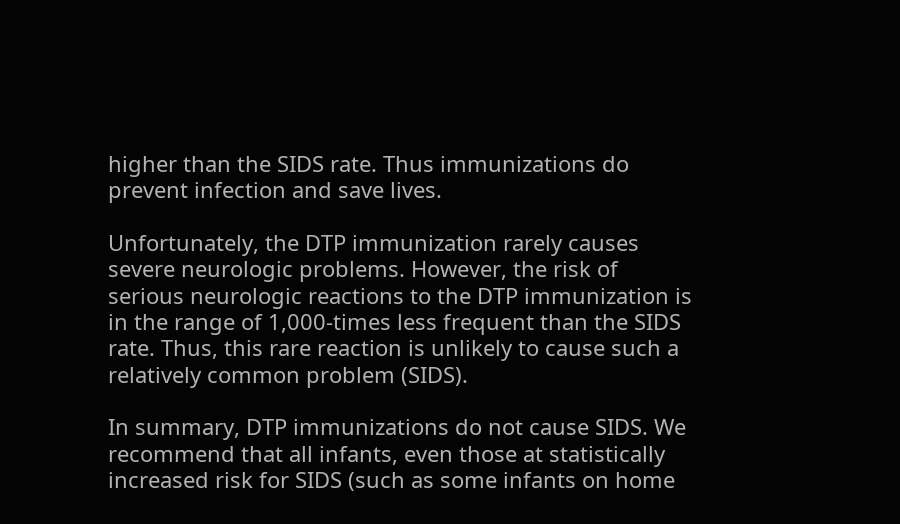higher than the SIDS rate. Thus immunizations do prevent infection and save lives.

Unfortunately, the DTP immunization rarely causes severe neurologic problems. However, the risk of serious neurologic reactions to the DTP immunization is in the range of 1,000-times less frequent than the SIDS rate. Thus, this rare reaction is unlikely to cause such a relatively common problem (SIDS).

In summary, DTP immunizations do not cause SIDS. We recommend that all infants, even those at statistically increased risk for SIDS (such as some infants on home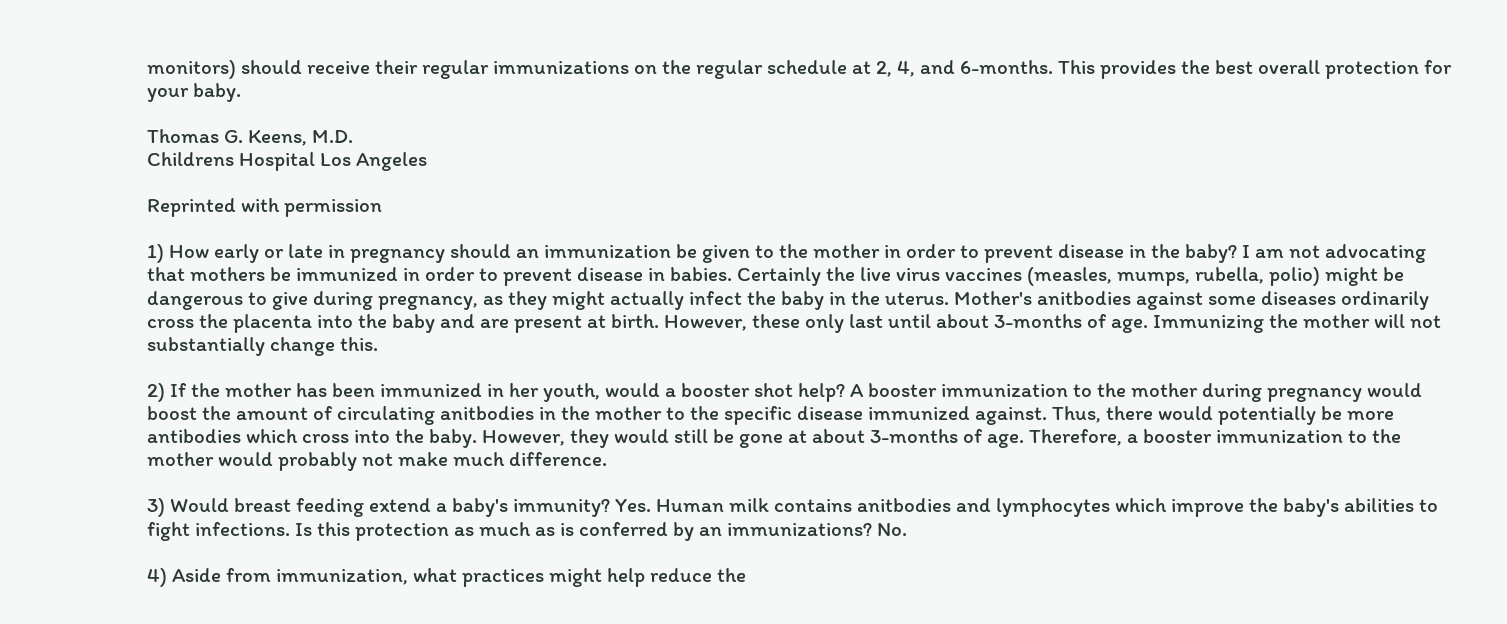monitors) should receive their regular immunizations on the regular schedule at 2, 4, and 6-months. This provides the best overall protection for your baby.

Thomas G. Keens, M.D.
Childrens Hospital Los Angeles

Reprinted with permission

1) How early or late in pregnancy should an immunization be given to the mother in order to prevent disease in the baby? I am not advocating that mothers be immunized in order to prevent disease in babies. Certainly the live virus vaccines (measles, mumps, rubella, polio) might be dangerous to give during pregnancy, as they might actually infect the baby in the uterus. Mother's anitbodies against some diseases ordinarily cross the placenta into the baby and are present at birth. However, these only last until about 3-months of age. Immunizing the mother will not substantially change this.

2) If the mother has been immunized in her youth, would a booster shot help? A booster immunization to the mother during pregnancy would boost the amount of circulating anitbodies in the mother to the specific disease immunized against. Thus, there would potentially be more antibodies which cross into the baby. However, they would still be gone at about 3-months of age. Therefore, a booster immunization to the mother would probably not make much difference.

3) Would breast feeding extend a baby's immunity? Yes. Human milk contains anitbodies and lymphocytes which improve the baby's abilities to fight infections. Is this protection as much as is conferred by an immunizations? No.

4) Aside from immunization, what practices might help reduce the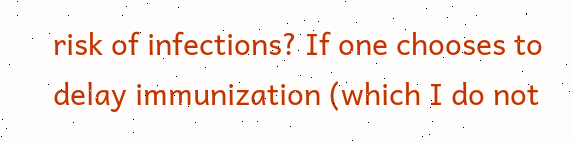risk of infections? If one chooses to delay immunization (which I do not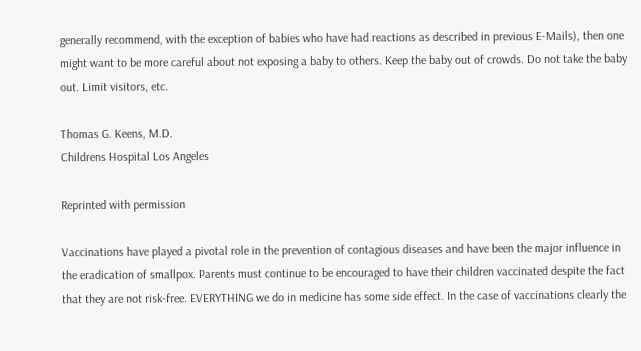generally recommend, with the exception of babies who have had reactions as described in previous E-Mails), then one might want to be more careful about not exposing a baby to others. Keep the baby out of crowds. Do not take the baby out. Limit visitors, etc.

Thomas G. Keens, M.D.
Childrens Hospital Los Angeles

Reprinted with permission

Vaccinations have played a pivotal role in the prevention of contagious diseases and have been the major influence in the eradication of smallpox. Parents must continue to be encouraged to have their children vaccinated despite the fact that they are not risk-free. EVERYTHING we do in medicine has some side effect. In the case of vaccinations clearly the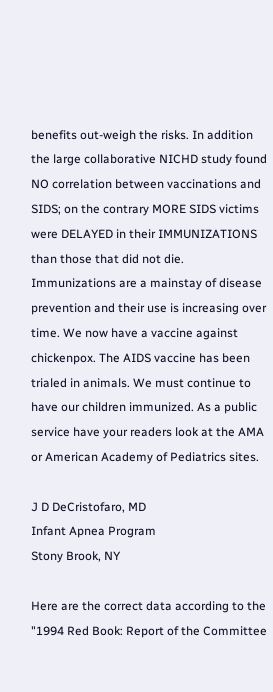benefits out-weigh the risks. In addition the large collaborative NICHD study found NO correlation between vaccinations and SIDS; on the contrary MORE SIDS victims were DELAYED in their IMMUNIZATIONS than those that did not die. Immunizations are a mainstay of disease prevention and their use is increasing over time. We now have a vaccine against chickenpox. The AIDS vaccine has been trialed in animals. We must continue to have our children immunized. As a public service have your readers look at the AMA or American Academy of Pediatrics sites.

J D DeCristofaro, MD
Infant Apnea Program
Stony Brook, NY

Here are the correct data according to the "1994 Red Book: Report of the Committee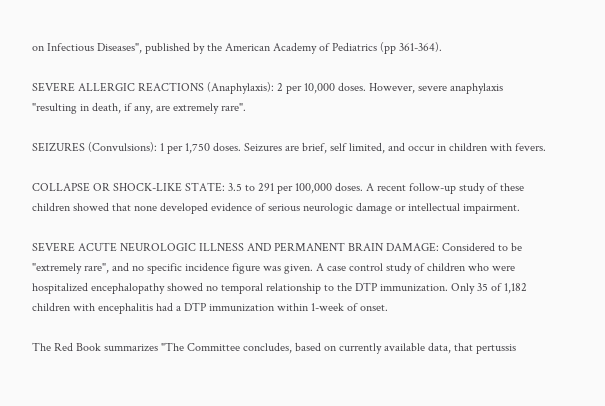on Infectious Diseases", published by the American Academy of Pediatrics (pp 361-364).

SEVERE ALLERGIC REACTIONS (Anaphylaxis): 2 per 10,000 doses. However, severe anaphylaxis "resulting in death, if any, are extremely rare".

SEIZURES (Convulsions): 1 per 1,750 doses. Seizures are brief, self limited, and occur in children with fevers.

COLLAPSE OR SHOCK-LIKE STATE: 3.5 to 291 per 100,000 doses. A recent follow-up study of these children showed that none developed evidence of serious neurologic damage or intellectual impairment.

SEVERE ACUTE NEUROLOGIC ILLNESS AND PERMANENT BRAIN DAMAGE: Considered to be "extremely rare", and no specific incidence figure was given. A case control study of children who were hospitalized encephalopathy showed no temporal relationship to the DTP immunization. Only 35 of 1,182 children with encephalitis had a DTP immunization within 1-week of onset.

The Red Book summarizes "The Committee concludes, based on currently available data, that pertussis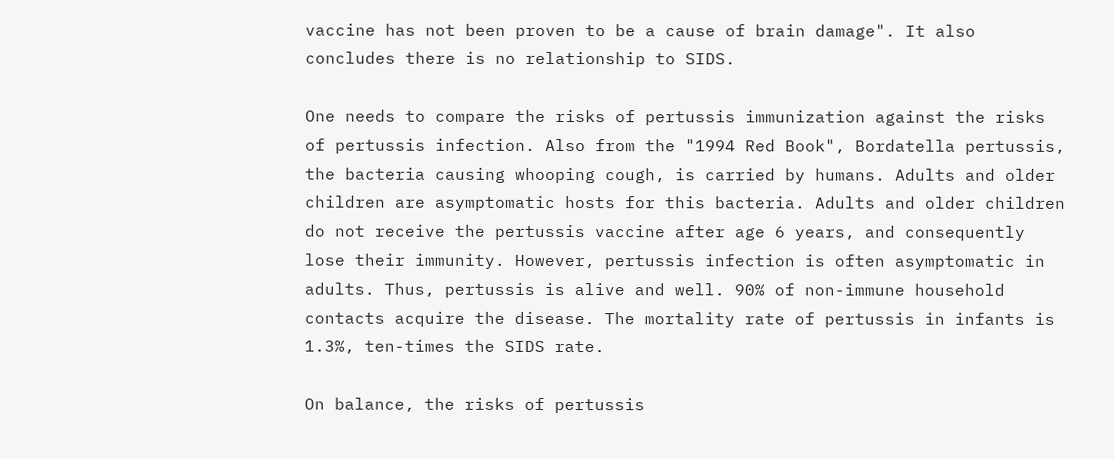vaccine has not been proven to be a cause of brain damage". It also concludes there is no relationship to SIDS.

One needs to compare the risks of pertussis immunization against the risks of pertussis infection. Also from the "1994 Red Book", Bordatella pertussis, the bacteria causing whooping cough, is carried by humans. Adults and older children are asymptomatic hosts for this bacteria. Adults and older children do not receive the pertussis vaccine after age 6 years, and consequently lose their immunity. However, pertussis infection is often asymptomatic in adults. Thus, pertussis is alive and well. 90% of non-immune household contacts acquire the disease. The mortality rate of pertussis in infants is 1.3%, ten-times the SIDS rate.

On balance, the risks of pertussis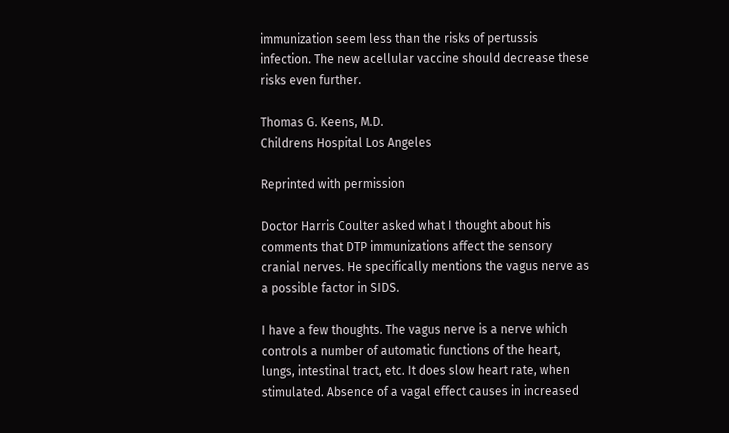immunization seem less than the risks of pertussis infection. The new acellular vaccine should decrease these risks even further.

Thomas G. Keens, M.D.
Childrens Hospital Los Angeles

Reprinted with permission

Doctor Harris Coulter asked what I thought about his comments that DTP immunizations affect the sensory cranial nerves. He specifically mentions the vagus nerve as a possible factor in SIDS.

I have a few thoughts. The vagus nerve is a nerve which controls a number of automatic functions of the heart, lungs, intestinal tract, etc. It does slow heart rate, when stimulated. Absence of a vagal effect causes in increased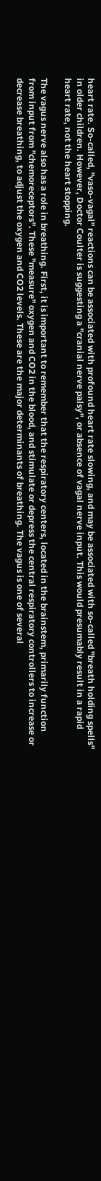heart rate. So-called, "vaso-vagal" reactions can be associated with profound heart rate slowing, and may be associated with so-called "breath holding spells" in older children. However, Doctor Coulter is suggesting a "cranial nerve palsy", or absence of vagal nerve input. This would presumably result in a rapid heart rate, not the heart stopping.

The vagus nerve also has a role in breathing. First, it is important to remember that the respiratory centers, located in the brainstem, primarily function from input from "chemoreceptors". These "measure" oxygen and CO2 in the blood, and stimulate or depress the central respiratory controllers to increase or decrease breathing, to adjust the oxygen and CO2 levels. These are the major determinants of breathing. The vagus is one of several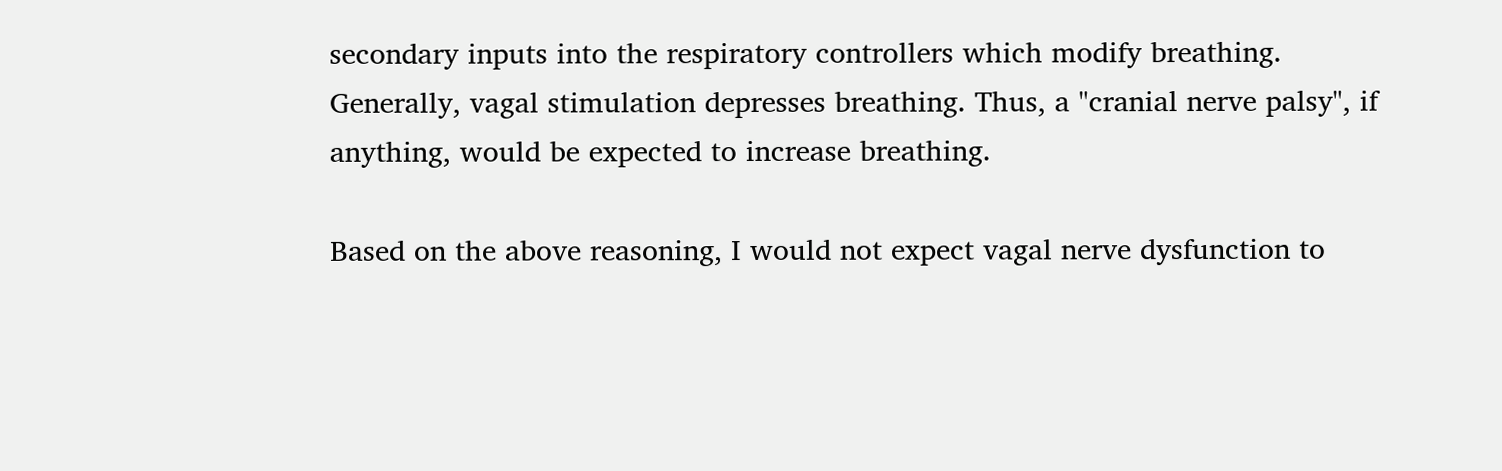secondary inputs into the respiratory controllers which modify breathing. Generally, vagal stimulation depresses breathing. Thus, a "cranial nerve palsy", if anything, would be expected to increase breathing.

Based on the above reasoning, I would not expect vagal nerve dysfunction to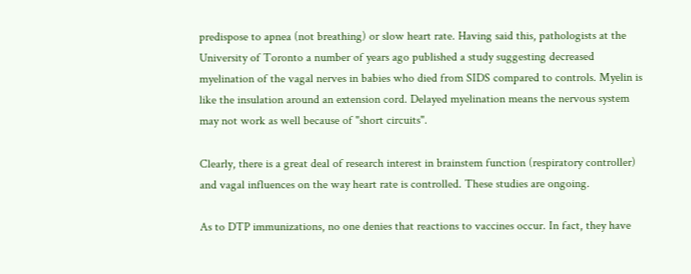predispose to apnea (not breathing) or slow heart rate. Having said this, pathologists at the University of Toronto a number of years ago published a study suggesting decreased myelination of the vagal nerves in babies who died from SIDS compared to controls. Myelin is like the insulation around an extension cord. Delayed myelination means the nervous system may not work as well because of "short circuits".

Clearly, there is a great deal of research interest in brainstem function (respiratory controller) and vagal influences on the way heart rate is controlled. These studies are ongoing.

As to DTP immunizations, no one denies that reactions to vaccines occur. In fact, they have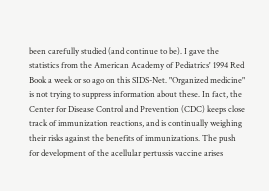been carefully studied (and continue to be). I gave the statistics from the American Academy of Pediatrics' 1994 Red Book a week or so ago on this SIDS-Net. "Organized medicine" is not trying to suppress information about these. In fact, the Center for Disease Control and Prevention (CDC) keeps close track of immunization reactions, and is continually weighing their risks against the benefits of immunizations. The push for development of the acellular pertussis vaccine arises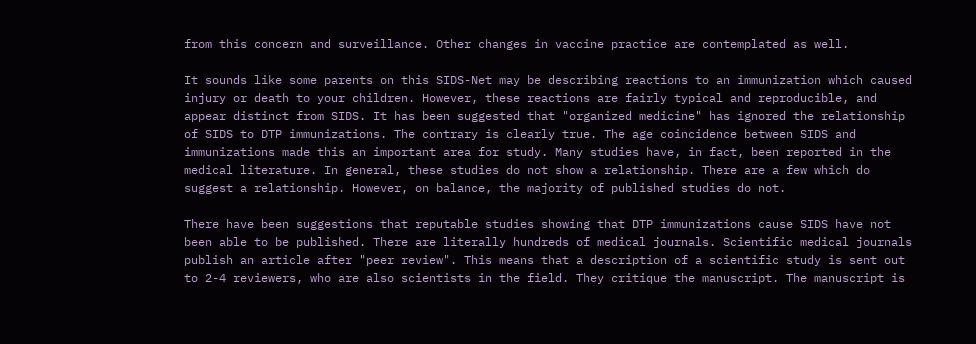from this concern and surveillance. Other changes in vaccine practice are contemplated as well.

It sounds like some parents on this SIDS-Net may be describing reactions to an immunization which caused injury or death to your children. However, these reactions are fairly typical and reproducible, and appear distinct from SIDS. It has been suggested that "organized medicine" has ignored the relationship of SIDS to DTP immunizations. The contrary is clearly true. The age coincidence between SIDS and immunizations made this an important area for study. Many studies have, in fact, been reported in the medical literature. In general, these studies do not show a relationship. There are a few which do suggest a relationship. However, on balance, the majority of published studies do not.

There have been suggestions that reputable studies showing that DTP immunizations cause SIDS have not been able to be published. There are literally hundreds of medical journals. Scientific medical journals publish an article after "peer review". This means that a description of a scientific study is sent out to 2-4 reviewers, who are also scientists in the field. They critique the manuscript. The manuscript is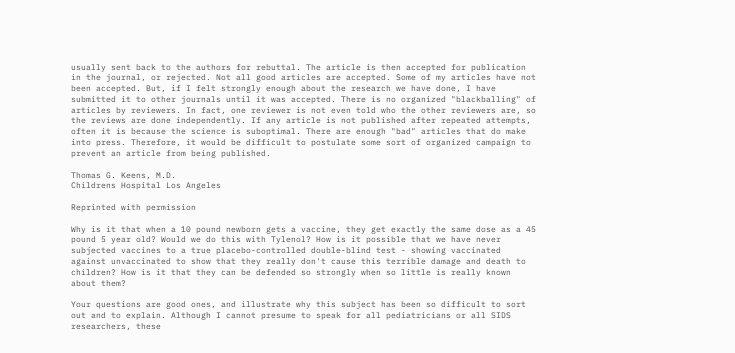usually sent back to the authors for rebuttal. The article is then accepted for publication in the journal, or rejected. Not all good articles are accepted. Some of my articles have not been accepted. But, if I felt strongly enough about the research we have done, I have submitted it to other journals until it was accepted. There is no organized "blackballing" of articles by reviewers. In fact, one reviewer is not even told who the other reviewers are, so the reviews are done independently. If any article is not published after repeated attempts, often it is because the science is suboptimal. There are enough "bad" articles that do make into press. Therefore, it would be difficult to postulate some sort of organized campaign to prevent an article from being published.

Thomas G. Keens, M.D.
Childrens Hospital Los Angeles

Reprinted with permission

Why is it that when a 10 pound newborn gets a vaccine, they get exactly the same dose as a 45 pound 5 year old? Would we do this with Tylenol? How is it possible that we have never subjected vaccines to a true placebo-controlled double-blind test - showing vaccinated against unvaccinated to show that they really don't cause this terrible damage and death to children? How is it that they can be defended so strongly when so little is really known about them?

Your questions are good ones, and illustrate why this subject has been so difficult to sort out and to explain. Although I cannot presume to speak for all pediatricians or all SIDS researchers, these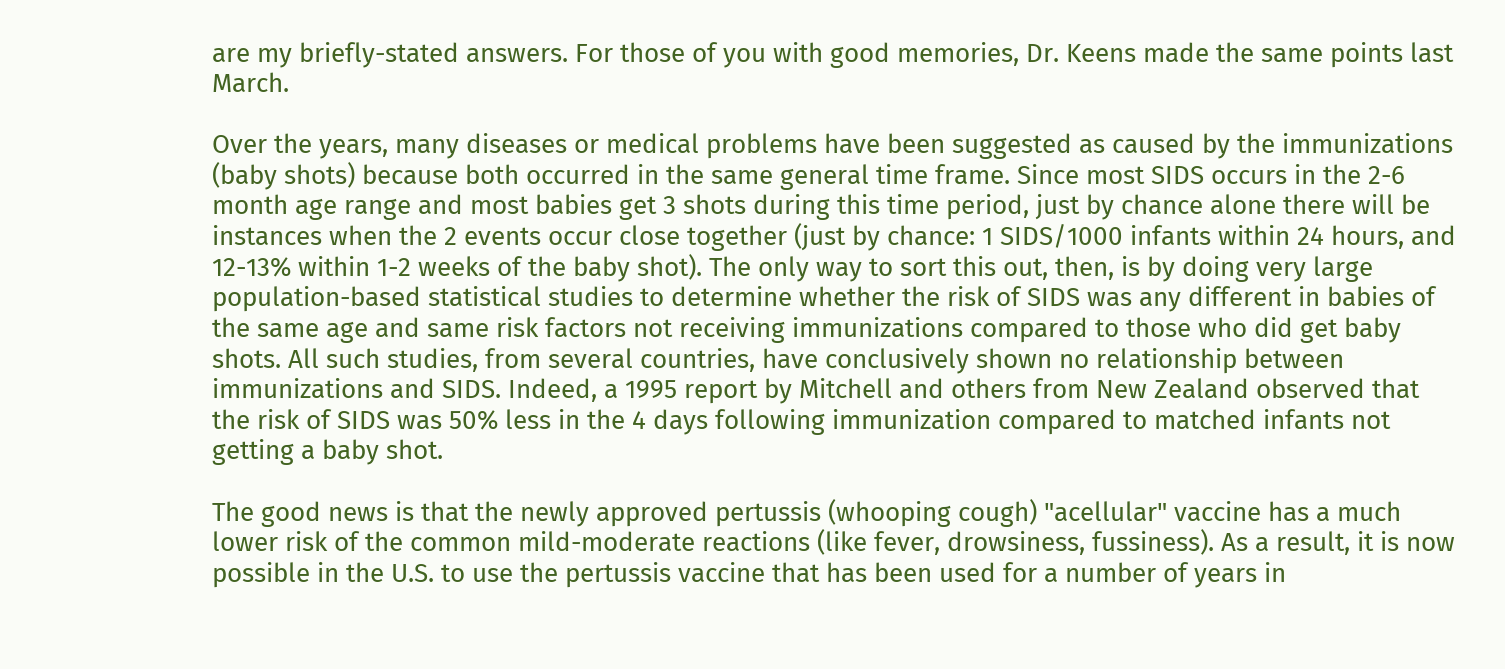are my briefly-stated answers. For those of you with good memories, Dr. Keens made the same points last March.

Over the years, many diseases or medical problems have been suggested as caused by the immunizations (baby shots) because both occurred in the same general time frame. Since most SIDS occurs in the 2-6 month age range and most babies get 3 shots during this time period, just by chance alone there will be instances when the 2 events occur close together (just by chance: 1 SIDS/1000 infants within 24 hours, and 12-13% within 1-2 weeks of the baby shot). The only way to sort this out, then, is by doing very large population-based statistical studies to determine whether the risk of SIDS was any different in babies of the same age and same risk factors not receiving immunizations compared to those who did get baby shots. All such studies, from several countries, have conclusively shown no relationship between immunizations and SIDS. Indeed, a 1995 report by Mitchell and others from New Zealand observed that the risk of SIDS was 50% less in the 4 days following immunization compared to matched infants not getting a baby shot.

The good news is that the newly approved pertussis (whooping cough) "acellular" vaccine has a much lower risk of the common mild-moderate reactions (like fever, drowsiness, fussiness). As a result, it is now possible in the U.S. to use the pertussis vaccine that has been used for a number of years in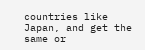countries like Japan, and get the same or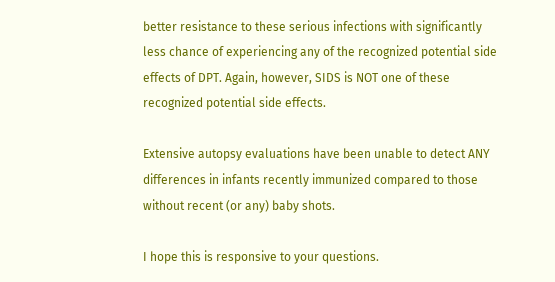better resistance to these serious infections with significantly less chance of experiencing any of the recognized potential side effects of DPT. Again, however, SIDS is NOT one of these recognized potential side effects.

Extensive autopsy evaluations have been unable to detect ANY differences in infants recently immunized compared to those without recent (or any) baby shots.

I hope this is responsive to your questions.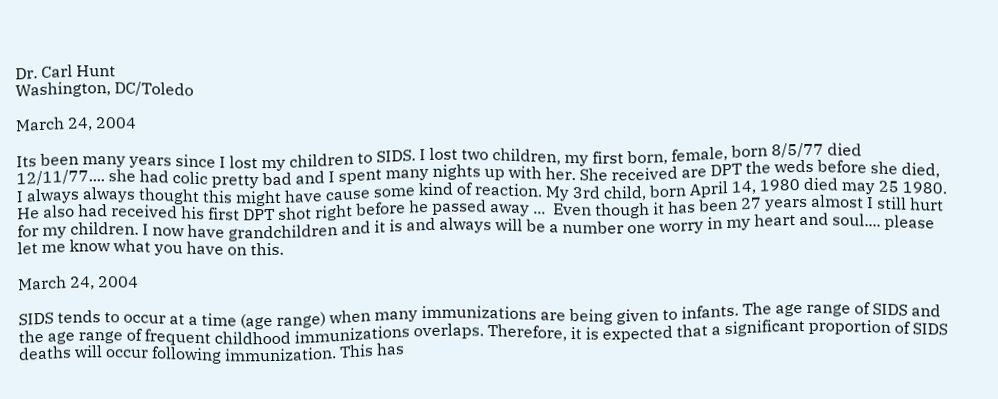Dr. Carl Hunt
Washington, DC/Toledo

March 24, 2004

Its been many years since I lost my children to SIDS. I lost two children, my first born, female, born 8/5/77 died 12/11/77.... she had colic pretty bad and I spent many nights up with her. She received are DPT the weds before she died, I always always thought this might have cause some kind of reaction. My 3rd child, born April 14, 1980 died may 25 1980. He also had received his first DPT shot right before he passed away ...  Even though it has been 27 years almost I still hurt for my children. I now have grandchildren and it is and always will be a number one worry in my heart and soul.... please let me know what you have on this.

March 24, 2004

SIDS tends to occur at a time (age range) when many immunizations are being given to infants. The age range of SIDS and the age range of frequent childhood immunizations overlaps. Therefore, it is expected that a significant proportion of SIDS deaths will occur following immunization. This has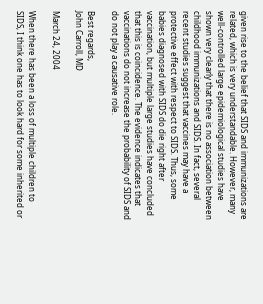given rise to the belief that SIDS and immunizations are related, which is very understandable. However, many well-controlled large epidemiological studies have shown very clearly that there is no association between childhood immunizations and SIDS. In fact, several recent studies suggest that vaccines may have a protective effect with respect to SIDS. Thus, some babies diagnosed with SIDS do die right after vaccination, but multiple large studies have concluded that this is coincidence. The evidence indicates that vaccinations do not increase the probability of SIDS and do not play a causative role.

Best regards,
John Carroll, MD

March 24, 2004

When there has been a loss of multiple children to SIDS, I think one has to look hard for some inherited or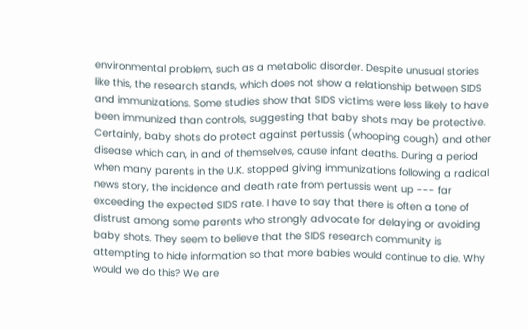environmental problem, such as a metabolic disorder. Despite unusual stories like this, the research stands, which does not show a relationship between SIDS and immunizations. Some studies show that SIDS victims were less likely to have been immunized than controls, suggesting that baby shots may be protective. Certainly, baby shots do protect against pertussis (whooping cough) and other disease which can, in and of themselves, cause infant deaths. During a period when many parents in the U.K. stopped giving immunizations following a radical news story, the incidence and death rate from pertussis went up --- far exceeding the expected SIDS rate. I have to say that there is often a tone of distrust among some parents who strongly advocate for delaying or avoiding baby shots. They seem to believe that the SIDS research community is attempting to hide information so that more babies would continue to die. Why would we do this? We are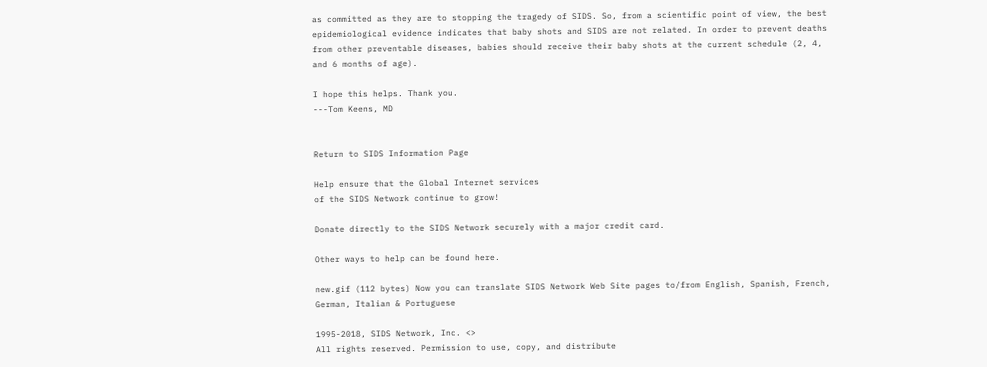as committed as they are to stopping the tragedy of SIDS. So, from a scientific point of view, the best epidemiological evidence indicates that baby shots and SIDS are not related. In order to prevent deaths from other preventable diseases, babies should receive their baby shots at the current schedule (2, 4, and 6 months of age).

I hope this helps. Thank you.
---Tom Keens, MD


Return to SIDS Information Page

Help ensure that the Global Internet services
of the SIDS Network continue to grow!

Donate directly to the SIDS Network securely with a major credit card.

Other ways to help can be found here.

new.gif (112 bytes) Now you can translate SIDS Network Web Site pages to/from English, Spanish, French, German, Italian & Portuguese

1995-2018, SIDS Network, Inc. <>
All rights reserved. Permission to use, copy, and distribute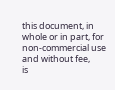this document, in whole or in part, for non-commercial use and without fee,
is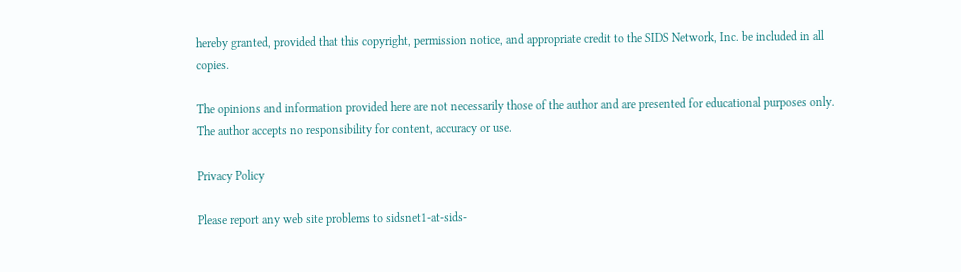hereby granted, provided that this copyright, permission notice, and appropriate credit to the SIDS Network, Inc. be included in all copies.

The opinions and information provided here are not necessarily those of the author and are presented for educational purposes only.
The author accepts no responsibility for content, accuracy or use.

Privacy Policy

Please report any web site problems to sidsnet1-at-sids-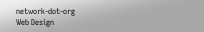network-dot-org
Web Design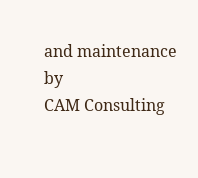and maintenance by
CAM Consulting